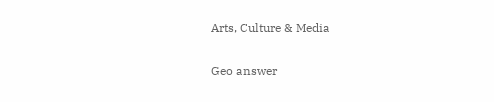Arts, Culture & Media

Geo answer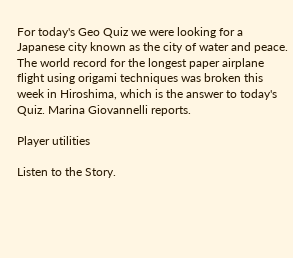For today's Geo Quiz we were looking for a Japanese city known as the city of water and peace. The world record for the longest paper airplane flight using origami techniques was broken this week in Hiroshima, which is the answer to today's Quiz. Marina Giovannelli reports.

Player utilities

Listen to the Story.